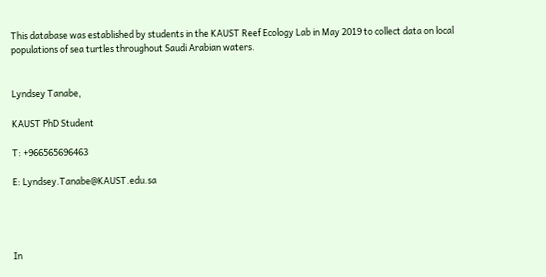This database was established by students in the KAUST Reef Ecology Lab in May 2019 to collect data on local populations of sea turtles throughout Saudi Arabian waters.


Lyndsey Tanabe,

KAUST PhD Student

T: +966565696463

E: Lyndsey.Tanabe@KAUST.edu.sa




In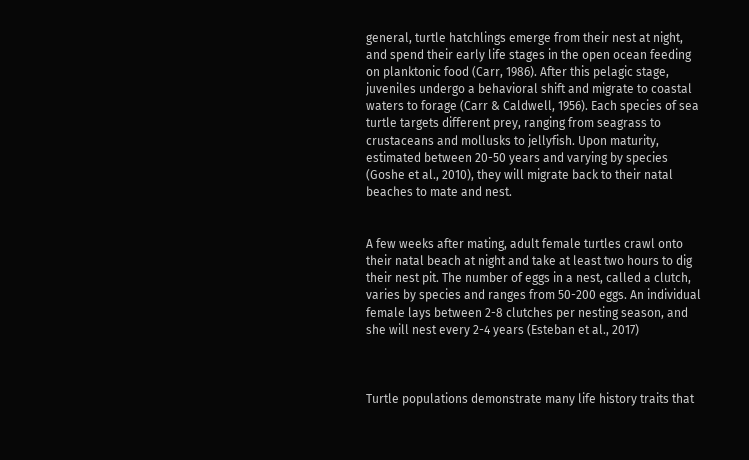general, turtle hatchlings emerge from their nest at night, and spend their early life stages in the open ocean feeding on planktonic food (Carr, 1986). After this pelagic stage, juveniles undergo a behavioral shift and migrate to coastal waters to forage (Carr & Caldwell, 1956). Each species of sea turtle targets different prey, ranging from seagrass to crustaceans and mollusks to jellyfish. Upon maturity, estimated between 20-50 years and varying by species (Goshe et al., 2010), they will migrate back to their natal beaches to mate and nest.


A few weeks after mating, adult female turtles crawl onto their natal beach at night and take at least two hours to dig their nest pit. The number of eggs in a nest, called a clutch, varies by species and ranges from 50-200 eggs. An individual female lays between 2-8 clutches per nesting season, and she will nest every 2-4 years (Esteban et al., 2017)



Turtle populations demonstrate many life history traits that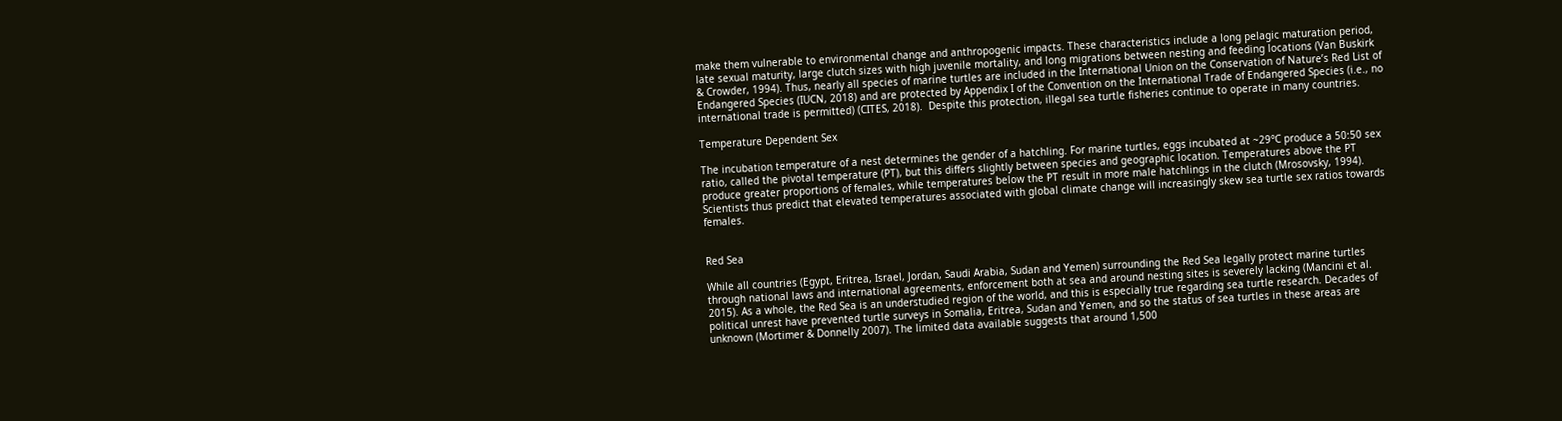make them vulnerable to environmental change and anthropogenic impacts. These characteristics include a long pelagic maturation period, late sexual maturity, large clutch sizes with high juvenile mortality, and long migrations between nesting and feeding locations (Van Buskirk & Crowder, 1994). Thus, nearly all species of marine turtles are included in the International Union on the Conservation of Nature’s Red List of Endangered Species (IUCN, 2018) and are protected by Appendix I of the Convention on the International Trade of Endangered Species (i.e., no international trade is permitted) (CITES, 2018).  Despite this protection, illegal sea turtle fisheries continue to operate in many countries.

Temperature Dependent Sex

The incubation temperature of a nest determines the gender of a hatchling. For marine turtles, eggs incubated at ~29°C produce a 50:50 sex ratio, called the pivotal temperature (PT), but this differs slightly between species and geographic location. Temperatures above the PT produce greater proportions of females, while temperatures below the PT result in more male hatchlings in the clutch (Mrosovsky, 1994). Scientists thus predict that elevated temperatures associated with global climate change will increasingly skew sea turtle sex ratios towards females.


Red Sea

While all countries (Egypt, Eritrea, Israel, Jordan, Saudi Arabia, Sudan and Yemen) surrounding the Red Sea legally protect marine turtles through national laws and international agreements, enforcement both at sea and around nesting sites is severely lacking (Mancini et al. 2015). As a whole, the Red Sea is an understudied region of the world, and this is especially true regarding sea turtle research. Decades of political unrest have prevented turtle surveys in Somalia, Eritrea, Sudan and Yemen, and so the status of sea turtles in these areas are unknown (Mortimer & Donnelly 2007). The limited data available suggests that around 1,500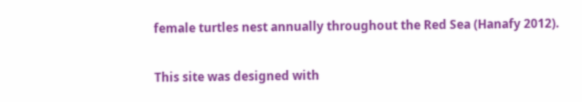female turtles nest annually throughout the Red Sea (Hanafy 2012).

This site was designed with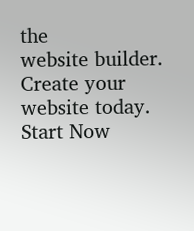the
website builder. Create your website today.
Start Now